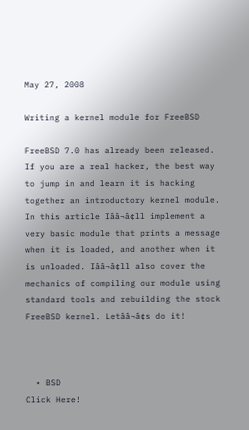May 27, 2008

Writing a kernel module for FreeBSD

FreeBSD 7.0 has already been released. If you are a real hacker, the best way to jump in and learn it is hacking together an introductory kernel module. In this article Iââ¬â¢ll implement a very basic module that prints a message when it is loaded, and another when it is unloaded. Iââ¬â¢ll also cover the mechanics of compiling our module using standard tools and rebuilding the stock FreeBSD kernel. Letââ¬â¢s do it!



  • BSD
Click Here!